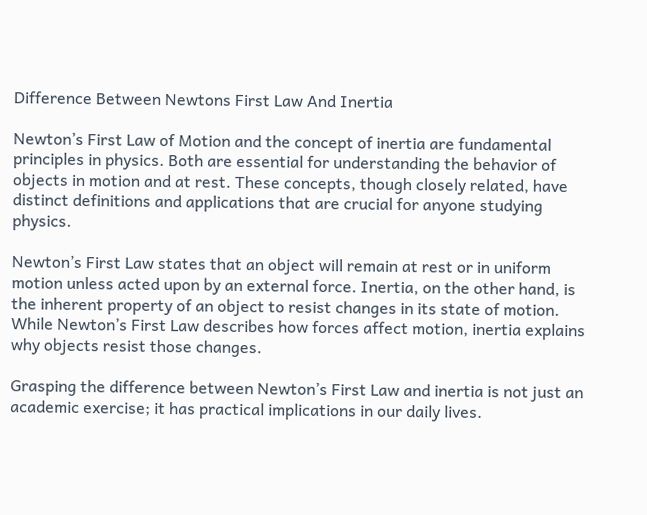Difference Between Newtons First Law And Inertia

Newton’s First Law of Motion and the concept of inertia are fundamental principles in physics. Both are essential for understanding the behavior of objects in motion and at rest. These concepts, though closely related, have distinct definitions and applications that are crucial for anyone studying physics.

Newton’s First Law states that an object will remain at rest or in uniform motion unless acted upon by an external force. Inertia, on the other hand, is the inherent property of an object to resist changes in its state of motion. While Newton’s First Law describes how forces affect motion, inertia explains why objects resist those changes.

Grasping the difference between Newton’s First Law and inertia is not just an academic exercise; it has practical implications in our daily lives.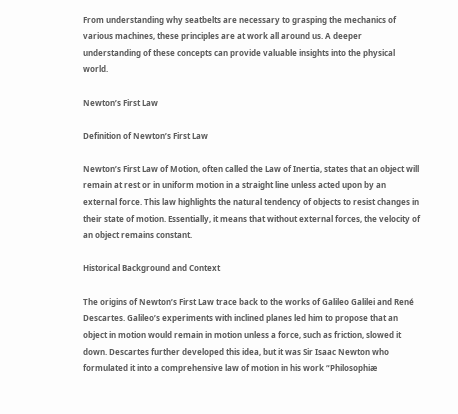From understanding why seatbelts are necessary to grasping the mechanics of various machines, these principles are at work all around us. A deeper understanding of these concepts can provide valuable insights into the physical world.

Newton’s First Law

Definition of Newton’s First Law

Newton’s First Law of Motion, often called the Law of Inertia, states that an object will remain at rest or in uniform motion in a straight line unless acted upon by an external force. This law highlights the natural tendency of objects to resist changes in their state of motion. Essentially, it means that without external forces, the velocity of an object remains constant.

Historical Background and Context

The origins of Newton’s First Law trace back to the works of Galileo Galilei and René Descartes. Galileo’s experiments with inclined planes led him to propose that an object in motion would remain in motion unless a force, such as friction, slowed it down. Descartes further developed this idea, but it was Sir Isaac Newton who formulated it into a comprehensive law of motion in his work “Philosophiæ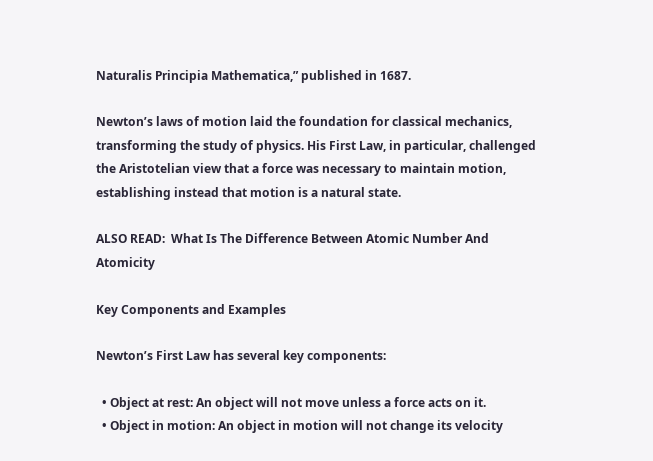Naturalis Principia Mathematica,” published in 1687.

Newton’s laws of motion laid the foundation for classical mechanics, transforming the study of physics. His First Law, in particular, challenged the Aristotelian view that a force was necessary to maintain motion, establishing instead that motion is a natural state.

ALSO READ:  What Is The Difference Between Atomic Number And Atomicity

Key Components and Examples

Newton’s First Law has several key components:

  • Object at rest: An object will not move unless a force acts on it.
  • Object in motion: An object in motion will not change its velocity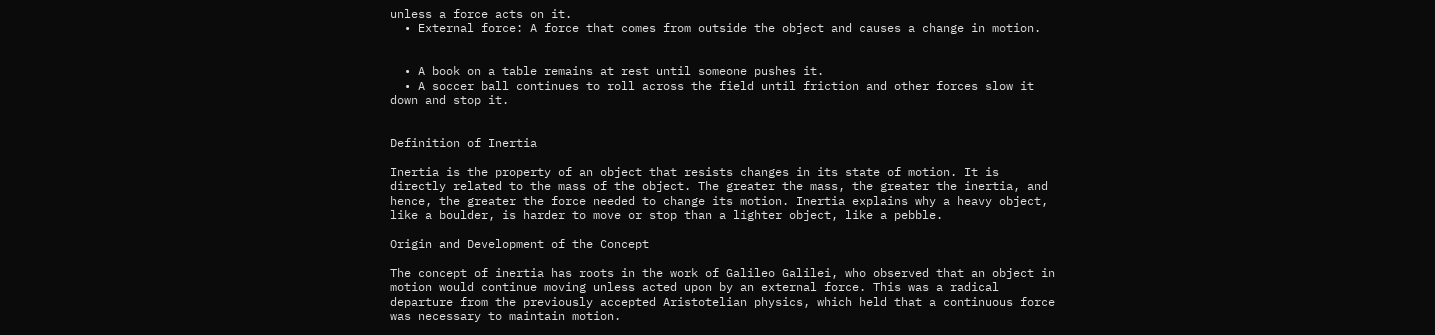unless a force acts on it.
  • External force: A force that comes from outside the object and causes a change in motion.


  • A book on a table remains at rest until someone pushes it.
  • A soccer ball continues to roll across the field until friction and other forces slow it down and stop it.


Definition of Inertia

Inertia is the property of an object that resists changes in its state of motion. It is directly related to the mass of the object. The greater the mass, the greater the inertia, and hence, the greater the force needed to change its motion. Inertia explains why a heavy object, like a boulder, is harder to move or stop than a lighter object, like a pebble.

Origin and Development of the Concept

The concept of inertia has roots in the work of Galileo Galilei, who observed that an object in motion would continue moving unless acted upon by an external force. This was a radical departure from the previously accepted Aristotelian physics, which held that a continuous force was necessary to maintain motion.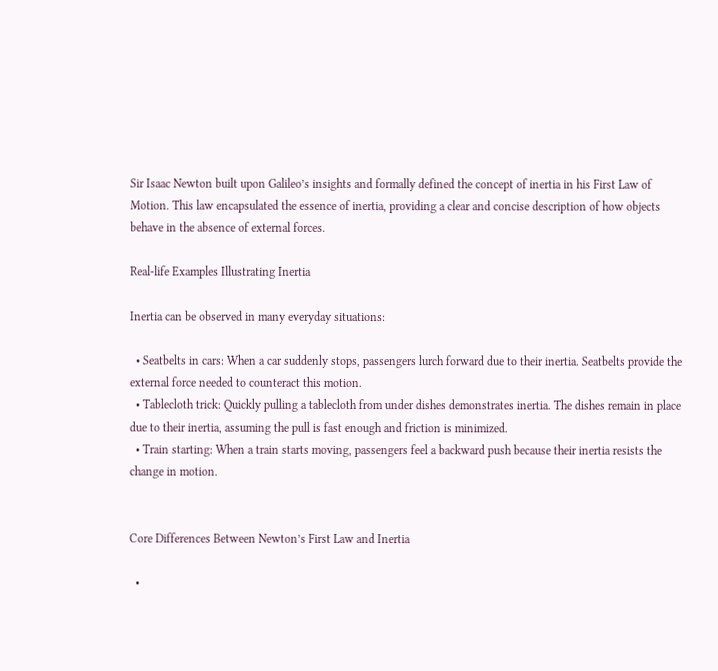Sir Isaac Newton built upon Galileo’s insights and formally defined the concept of inertia in his First Law of Motion. This law encapsulated the essence of inertia, providing a clear and concise description of how objects behave in the absence of external forces.

Real-life Examples Illustrating Inertia

Inertia can be observed in many everyday situations:

  • Seatbelts in cars: When a car suddenly stops, passengers lurch forward due to their inertia. Seatbelts provide the external force needed to counteract this motion.
  • Tablecloth trick: Quickly pulling a tablecloth from under dishes demonstrates inertia. The dishes remain in place due to their inertia, assuming the pull is fast enough and friction is minimized.
  • Train starting: When a train starts moving, passengers feel a backward push because their inertia resists the change in motion.


Core Differences Between Newton’s First Law and Inertia

  •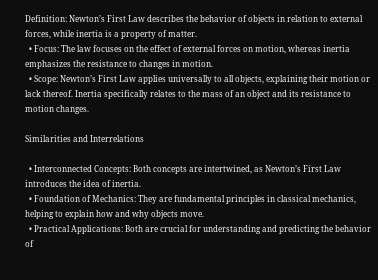Definition: Newton’s First Law describes the behavior of objects in relation to external forces, while inertia is a property of matter.
  • Focus: The law focuses on the effect of external forces on motion, whereas inertia emphasizes the resistance to changes in motion.
  • Scope: Newton’s First Law applies universally to all objects, explaining their motion or lack thereof. Inertia specifically relates to the mass of an object and its resistance to motion changes.

Similarities and Interrelations

  • Interconnected Concepts: Both concepts are intertwined, as Newton’s First Law introduces the idea of inertia.
  • Foundation of Mechanics: They are fundamental principles in classical mechanics, helping to explain how and why objects move.
  • Practical Applications: Both are crucial for understanding and predicting the behavior of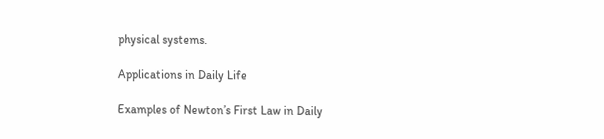physical systems.

Applications in Daily Life

Examples of Newton’s First Law in Daily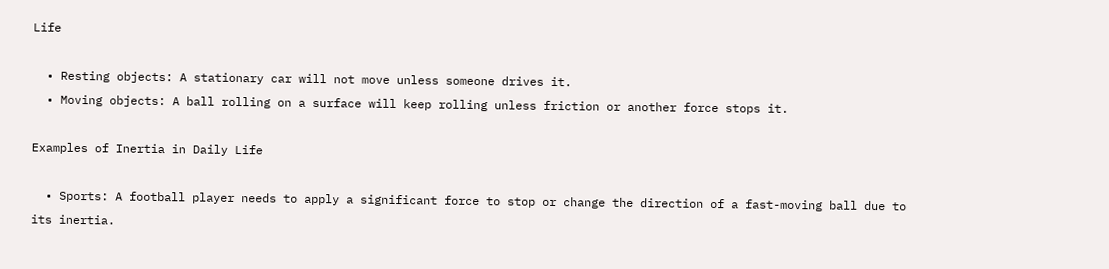Life

  • Resting objects: A stationary car will not move unless someone drives it.
  • Moving objects: A ball rolling on a surface will keep rolling unless friction or another force stops it.

Examples of Inertia in Daily Life

  • Sports: A football player needs to apply a significant force to stop or change the direction of a fast-moving ball due to its inertia.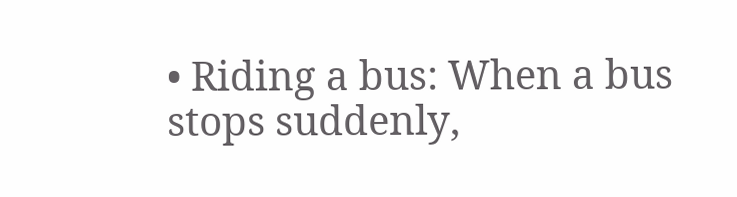• Riding a bus: When a bus stops suddenly,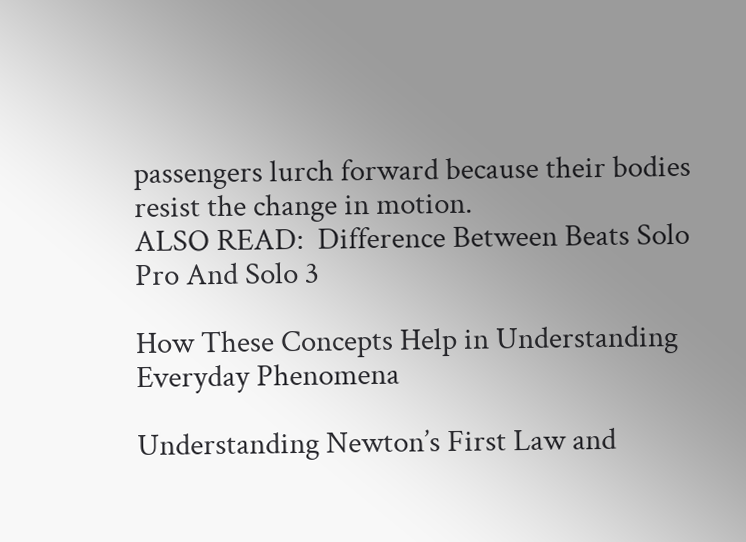passengers lurch forward because their bodies resist the change in motion.
ALSO READ:  Difference Between Beats Solo Pro And Solo 3

How These Concepts Help in Understanding Everyday Phenomena

Understanding Newton’s First Law and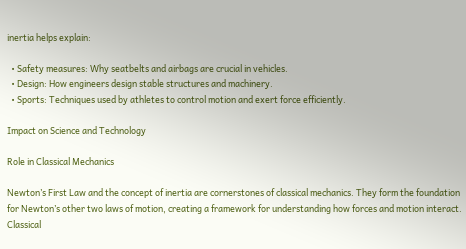inertia helps explain:

  • Safety measures: Why seatbelts and airbags are crucial in vehicles.
  • Design: How engineers design stable structures and machinery.
  • Sports: Techniques used by athletes to control motion and exert force efficiently.

Impact on Science and Technology

Role in Classical Mechanics

Newton’s First Law and the concept of inertia are cornerstones of classical mechanics. They form the foundation for Newton’s other two laws of motion, creating a framework for understanding how forces and motion interact. Classical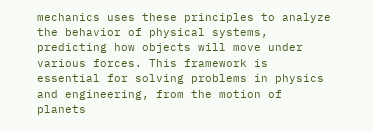mechanics uses these principles to analyze the behavior of physical systems, predicting how objects will move under various forces. This framework is essential for solving problems in physics and engineering, from the motion of planets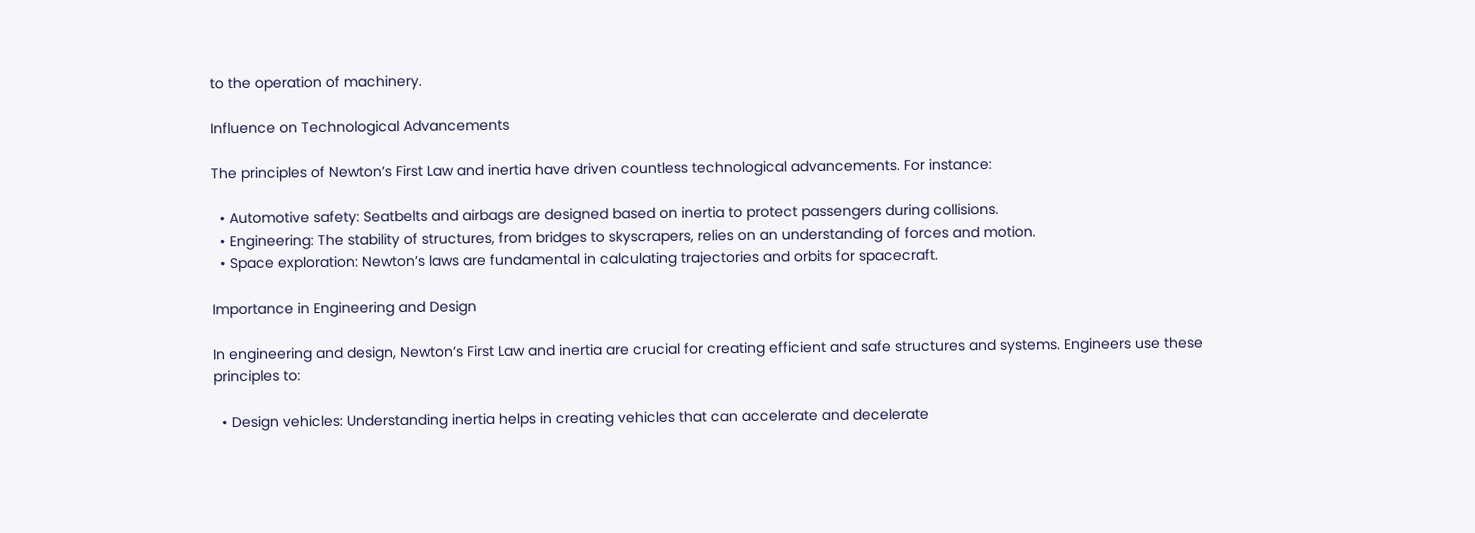to the operation of machinery.

Influence on Technological Advancements

The principles of Newton’s First Law and inertia have driven countless technological advancements. For instance:

  • Automotive safety: Seatbelts and airbags are designed based on inertia to protect passengers during collisions.
  • Engineering: The stability of structures, from bridges to skyscrapers, relies on an understanding of forces and motion.
  • Space exploration: Newton’s laws are fundamental in calculating trajectories and orbits for spacecraft.

Importance in Engineering and Design

In engineering and design, Newton’s First Law and inertia are crucial for creating efficient and safe structures and systems. Engineers use these principles to:

  • Design vehicles: Understanding inertia helps in creating vehicles that can accelerate and decelerate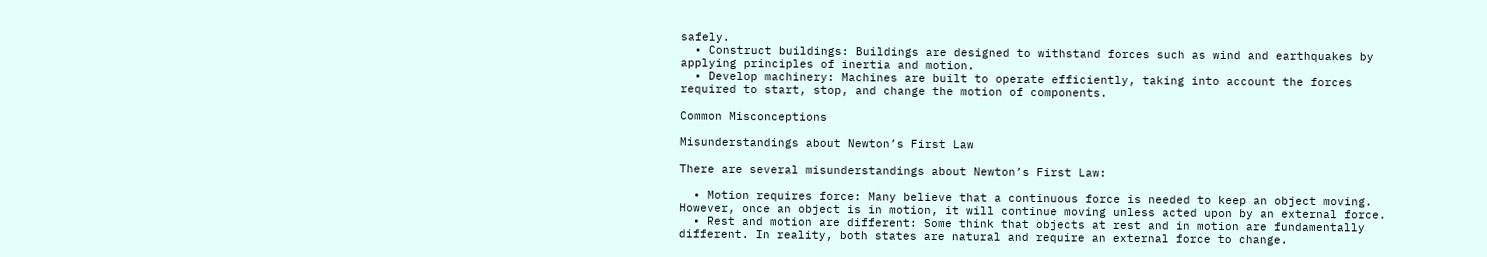safely.
  • Construct buildings: Buildings are designed to withstand forces such as wind and earthquakes by applying principles of inertia and motion.
  • Develop machinery: Machines are built to operate efficiently, taking into account the forces required to start, stop, and change the motion of components.

Common Misconceptions

Misunderstandings about Newton’s First Law

There are several misunderstandings about Newton’s First Law:

  • Motion requires force: Many believe that a continuous force is needed to keep an object moving. However, once an object is in motion, it will continue moving unless acted upon by an external force.
  • Rest and motion are different: Some think that objects at rest and in motion are fundamentally different. In reality, both states are natural and require an external force to change.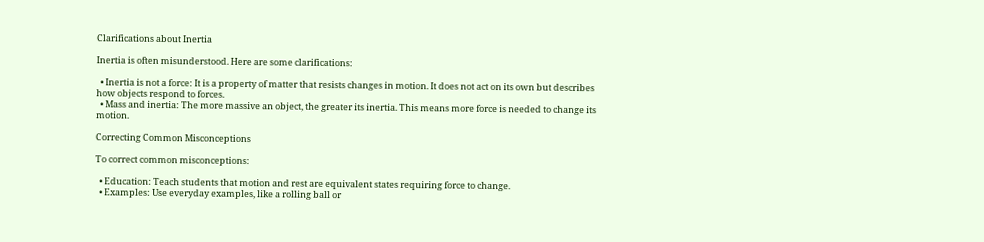Clarifications about Inertia

Inertia is often misunderstood. Here are some clarifications:

  • Inertia is not a force: It is a property of matter that resists changes in motion. It does not act on its own but describes how objects respond to forces.
  • Mass and inertia: The more massive an object, the greater its inertia. This means more force is needed to change its motion.

Correcting Common Misconceptions

To correct common misconceptions:

  • Education: Teach students that motion and rest are equivalent states requiring force to change.
  • Examples: Use everyday examples, like a rolling ball or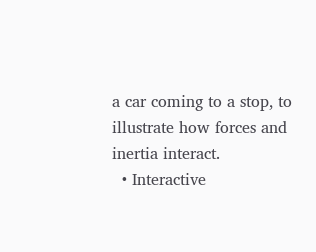a car coming to a stop, to illustrate how forces and inertia interact.
  • Interactive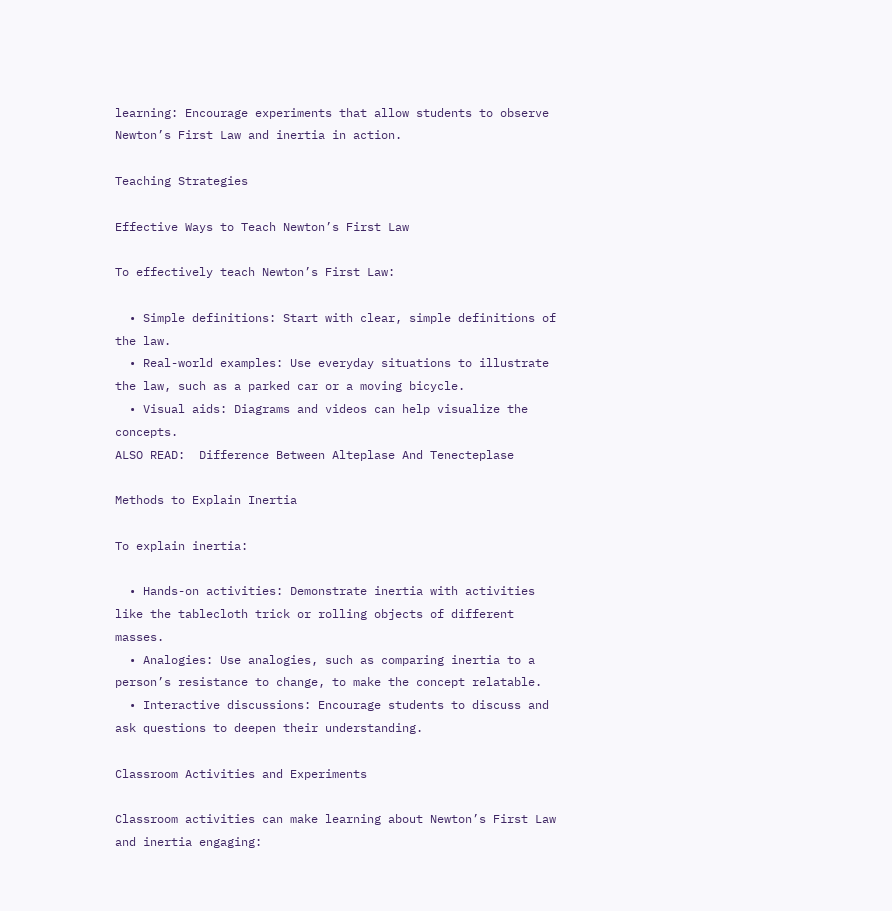learning: Encourage experiments that allow students to observe Newton’s First Law and inertia in action.

Teaching Strategies

Effective Ways to Teach Newton’s First Law

To effectively teach Newton’s First Law:

  • Simple definitions: Start with clear, simple definitions of the law.
  • Real-world examples: Use everyday situations to illustrate the law, such as a parked car or a moving bicycle.
  • Visual aids: Diagrams and videos can help visualize the concepts.
ALSO READ:  Difference Between Alteplase And Tenecteplase

Methods to Explain Inertia

To explain inertia:

  • Hands-on activities: Demonstrate inertia with activities like the tablecloth trick or rolling objects of different masses.
  • Analogies: Use analogies, such as comparing inertia to a person’s resistance to change, to make the concept relatable.
  • Interactive discussions: Encourage students to discuss and ask questions to deepen their understanding.

Classroom Activities and Experiments

Classroom activities can make learning about Newton’s First Law and inertia engaging: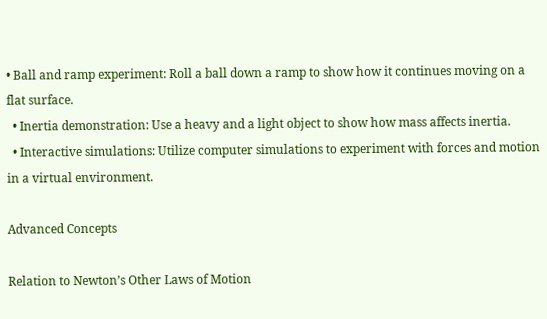• Ball and ramp experiment: Roll a ball down a ramp to show how it continues moving on a flat surface.
  • Inertia demonstration: Use a heavy and a light object to show how mass affects inertia.
  • Interactive simulations: Utilize computer simulations to experiment with forces and motion in a virtual environment.

Advanced Concepts

Relation to Newton’s Other Laws of Motion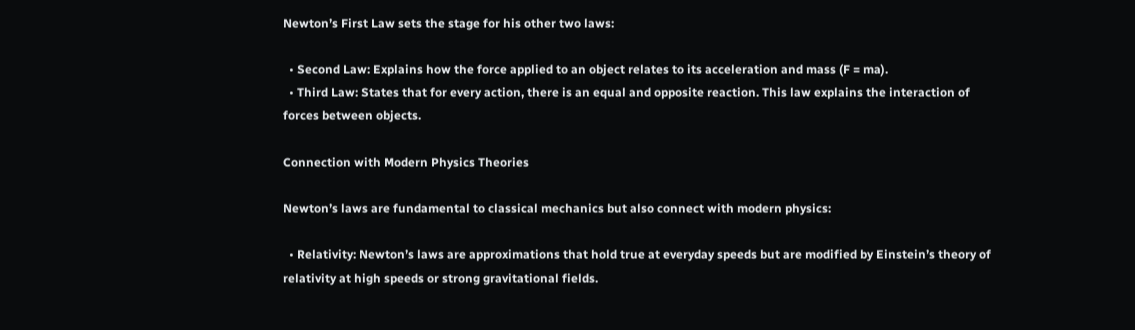Newton’s First Law sets the stage for his other two laws:

  • Second Law: Explains how the force applied to an object relates to its acceleration and mass (F = ma).
  • Third Law: States that for every action, there is an equal and opposite reaction. This law explains the interaction of forces between objects.

Connection with Modern Physics Theories

Newton’s laws are fundamental to classical mechanics but also connect with modern physics:

  • Relativity: Newton’s laws are approximations that hold true at everyday speeds but are modified by Einstein’s theory of relativity at high speeds or strong gravitational fields.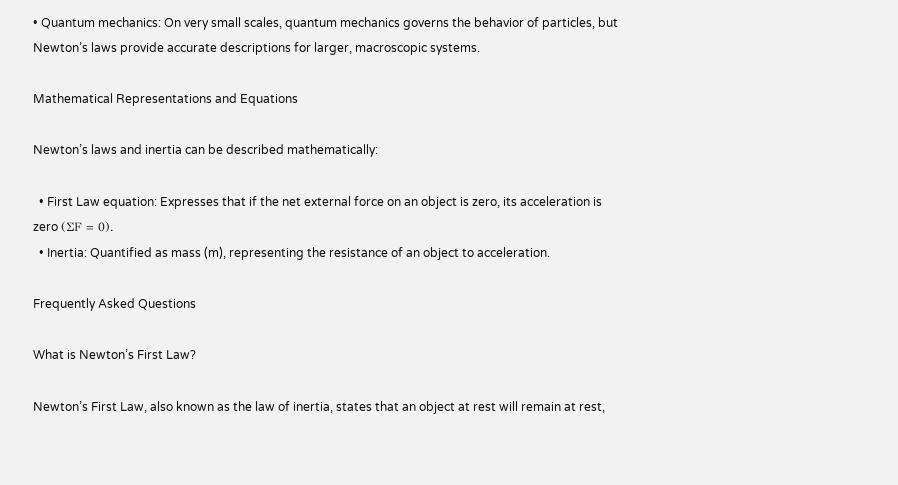• Quantum mechanics: On very small scales, quantum mechanics governs the behavior of particles, but Newton’s laws provide accurate descriptions for larger, macroscopic systems.

Mathematical Representations and Equations

Newton’s laws and inertia can be described mathematically:

  • First Law equation: Expresses that if the net external force on an object is zero, its acceleration is zero (ΣF = 0).
  • Inertia: Quantified as mass (m), representing the resistance of an object to acceleration.

Frequently Asked Questions

What is Newton’s First Law?

Newton’s First Law, also known as the law of inertia, states that an object at rest will remain at rest,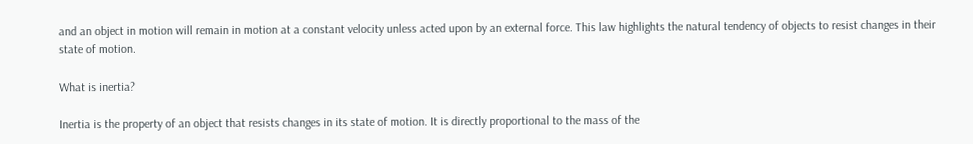and an object in motion will remain in motion at a constant velocity unless acted upon by an external force. This law highlights the natural tendency of objects to resist changes in their state of motion.

What is inertia?

Inertia is the property of an object that resists changes in its state of motion. It is directly proportional to the mass of the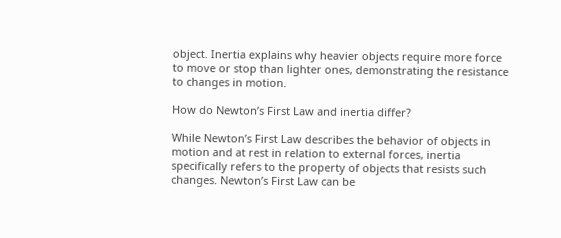object. Inertia explains why heavier objects require more force to move or stop than lighter ones, demonstrating the resistance to changes in motion.

How do Newton’s First Law and inertia differ?

While Newton’s First Law describes the behavior of objects in motion and at rest in relation to external forces, inertia specifically refers to the property of objects that resists such changes. Newton’s First Law can be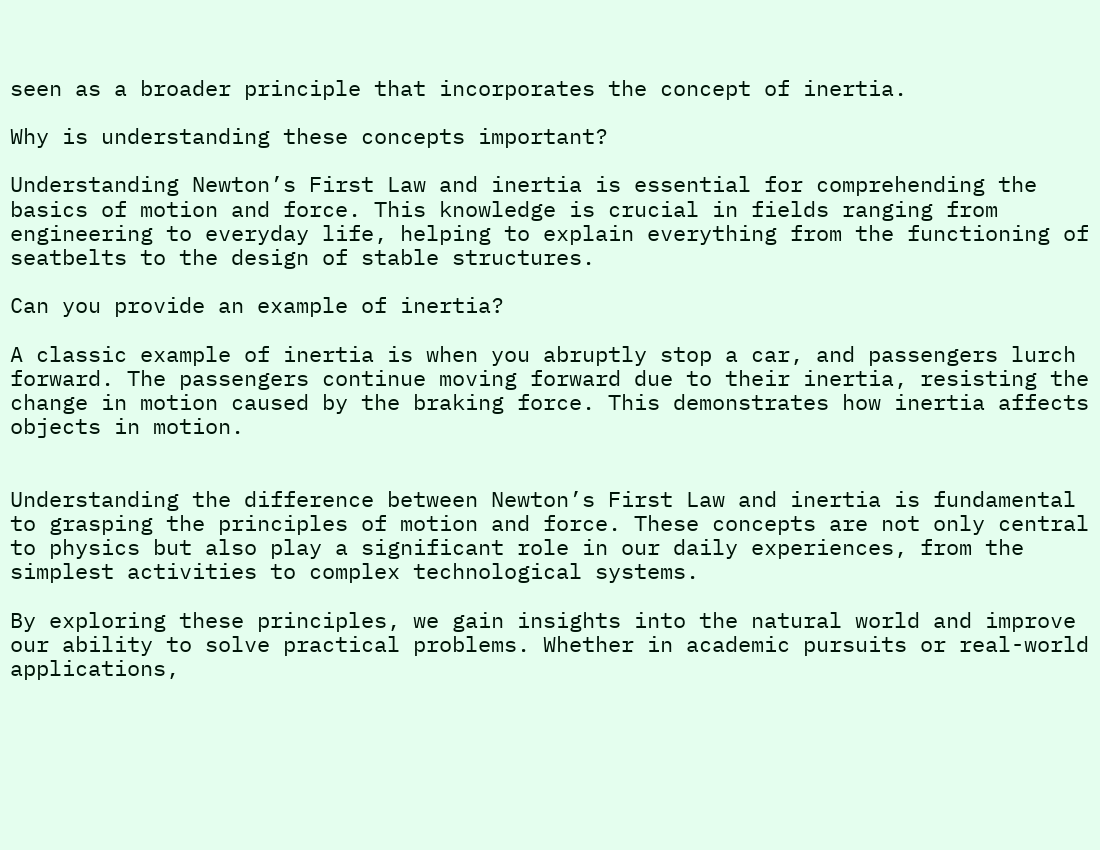seen as a broader principle that incorporates the concept of inertia.

Why is understanding these concepts important?

Understanding Newton’s First Law and inertia is essential for comprehending the basics of motion and force. This knowledge is crucial in fields ranging from engineering to everyday life, helping to explain everything from the functioning of seatbelts to the design of stable structures.

Can you provide an example of inertia?

A classic example of inertia is when you abruptly stop a car, and passengers lurch forward. The passengers continue moving forward due to their inertia, resisting the change in motion caused by the braking force. This demonstrates how inertia affects objects in motion.


Understanding the difference between Newton’s First Law and inertia is fundamental to grasping the principles of motion and force. These concepts are not only central to physics but also play a significant role in our daily experiences, from the simplest activities to complex technological systems.

By exploring these principles, we gain insights into the natural world and improve our ability to solve practical problems. Whether in academic pursuits or real-world applications,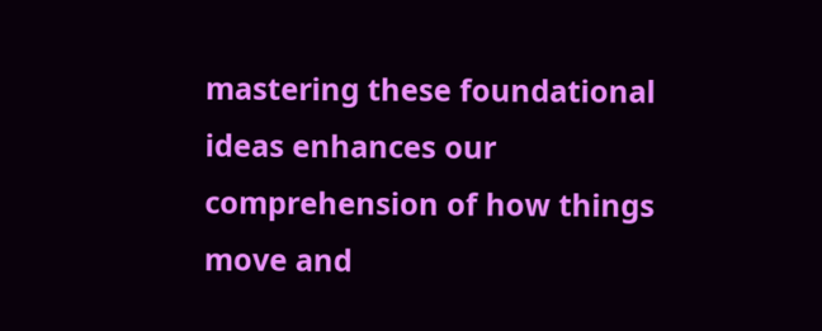mastering these foundational ideas enhances our comprehension of how things move and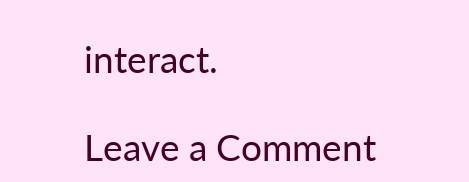interact.

Leave a Comment